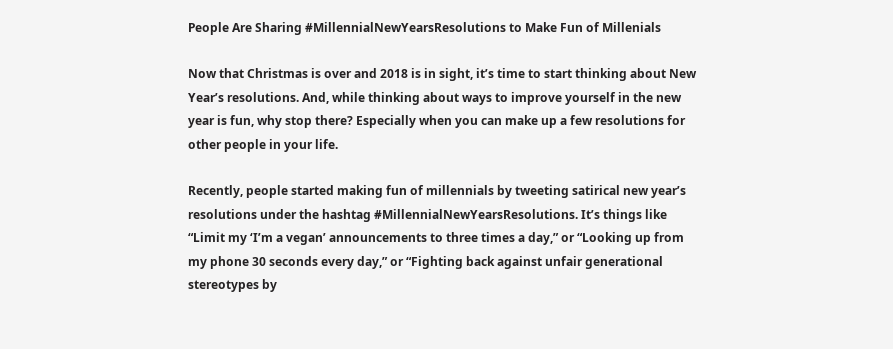People Are Sharing #MillennialNewYearsResolutions to Make Fun of Millenials

Now that Christmas is over and 2018 is in sight, it’s time to start thinking about New Year’s resolutions. And, while thinking about ways to improve yourself in the new year is fun, why stop there? Especially when you can make up a few resolutions for other people in your life.

Recently, people started making fun of millennials by tweeting satirical new year’s resolutions under the hashtag #MillennialNewYearsResolutions. It’s things like “Limit my ‘I’m a vegan’ announcements to three times a day,” or “Looking up from my phone 30 seconds every day,” or “Fighting back against unfair generational stereotypes by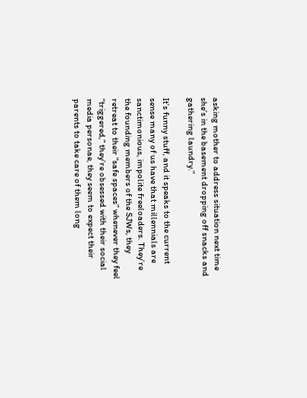asking mother to address situation next time she’s in the basement dropping off snacks and gathering laundry.”

It’s funny stuff, and it speaks to the current sense many of us have that millennials are sanctimonious, impolite freeloaders. They’re the founding members of the SJWs, they retreat to their “safe spaces” whenever they feel “triggered,” they’re obsessed with their social media personae, they seem to expect their parents to take care of them long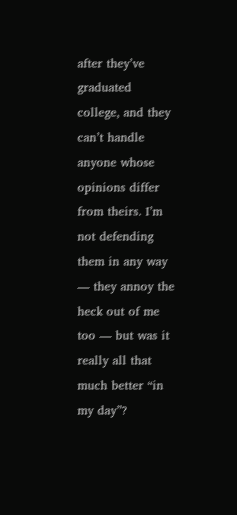after they’ve graduated college, and they can’t handle anyone whose opinions differ from theirs. I’m not defending them in any way — they annoy the heck out of me too — but was it really all that much better “in my day”?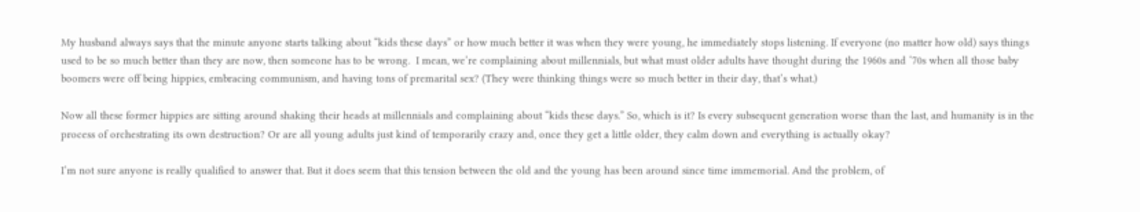My husband always says that the minute anyone starts talking about “kids these days” or how much better it was when they were young, he immediately stops listening. If everyone (no matter how old) says things used to be so much better than they are now, then someone has to be wrong.  I mean, we’re complaining about millennials, but what must older adults have thought during the 1960s and ‘70s when all those baby boomers were off being hippies, embracing communism, and having tons of premarital sex? (They were thinking things were so much better in their day, that’s what.)

Now all these former hippies are sitting around shaking their heads at millennials and complaining about “kids these days.” So, which is it? Is every subsequent generation worse than the last, and humanity is in the process of orchestrating its own destruction? Or are all young adults just kind of temporarily crazy and, once they get a little older, they calm down and everything is actually okay?

I’m not sure anyone is really qualified to answer that. But it does seem that this tension between the old and the young has been around since time immemorial. And the problem, of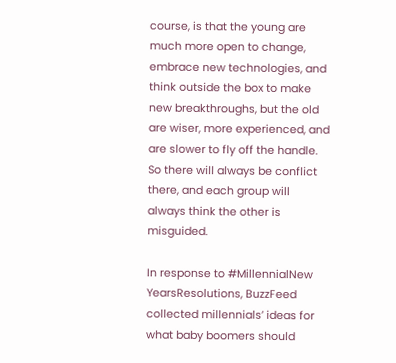course, is that the young are much more open to change, embrace new technologies, and think outside the box to make new breakthroughs, but the old are wiser, more experienced, and are slower to fly off the handle. So there will always be conflict there, and each group will always think the other is misguided.

In response to #MillennialNew YearsResolutions, BuzzFeed collected millennials’ ideas for what baby boomers should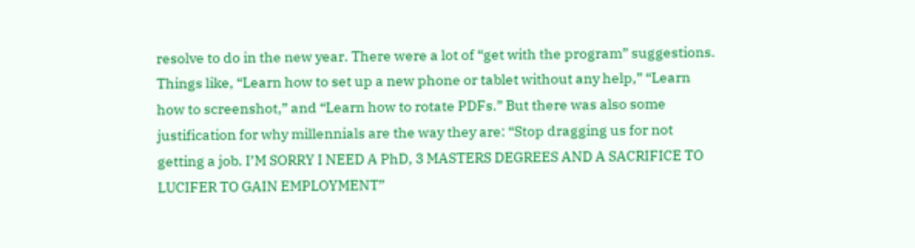resolve to do in the new year. There were a lot of “get with the program” suggestions. Things like, “Learn how to set up a new phone or tablet without any help,” “Learn how to screenshot,” and “Learn how to rotate PDFs.” But there was also some justification for why millennials are the way they are: “Stop dragging us for not getting a job. I’M SORRY I NEED A PhD, 3 MASTERS DEGREES AND A SACRIFICE TO LUCIFER TO GAIN EMPLOYMENT”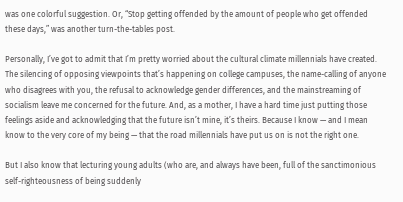was one colorful suggestion. Or, “Stop getting offended by the amount of people who get offended these days,” was another turn-the-tables post.

Personally, I’ve got to admit that I’m pretty worried about the cultural climate millennials have created. The silencing of opposing viewpoints that’s happening on college campuses, the name-calling of anyone who disagrees with you, the refusal to acknowledge gender differences, and the mainstreaming of socialism leave me concerned for the future. And, as a mother, I have a hard time just putting those feelings aside and acknowledging that the future isn’t mine, it’s theirs. Because I know — and I mean know to the very core of my being — that the road millennials have put us on is not the right one.

But I also know that lecturing young adults (who are, and always have been, full of the sanctimonious self-righteousness of being suddenly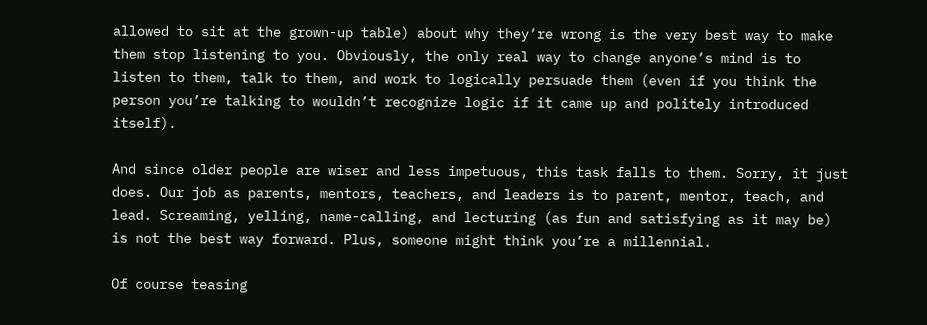allowed to sit at the grown-up table) about why they’re wrong is the very best way to make them stop listening to you. Obviously, the only real way to change anyone’s mind is to listen to them, talk to them, and work to logically persuade them (even if you think the person you’re talking to wouldn’t recognize logic if it came up and politely introduced itself).

And since older people are wiser and less impetuous, this task falls to them. Sorry, it just does. Our job as parents, mentors, teachers, and leaders is to parent, mentor, teach, and lead. Screaming, yelling, name-calling, and lecturing (as fun and satisfying as it may be) is not the best way forward. Plus, someone might think you’re a millennial.

Of course teasing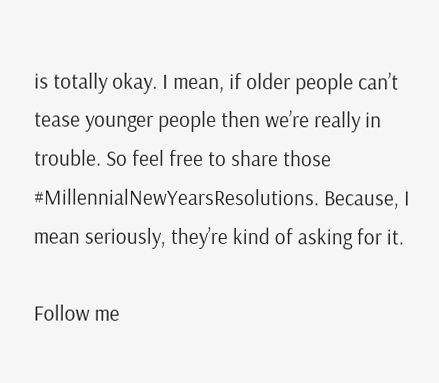is totally okay. I mean, if older people can’t tease younger people then we’re really in trouble. So feel free to share those #MillennialNewYearsResolutions. Because, I mean seriously, they’re kind of asking for it.

Follow me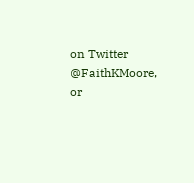on Twitter @FaithKMoore, or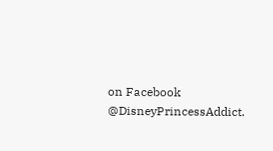on Facebook @DisneyPrincessAddict.